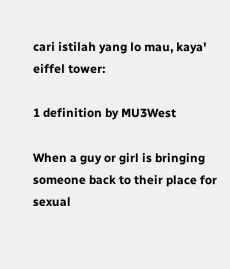cari istilah yang lo mau, kaya' eiffel tower:

1 definition by MU3West

When a guy or girl is bringing someone back to their place for sexual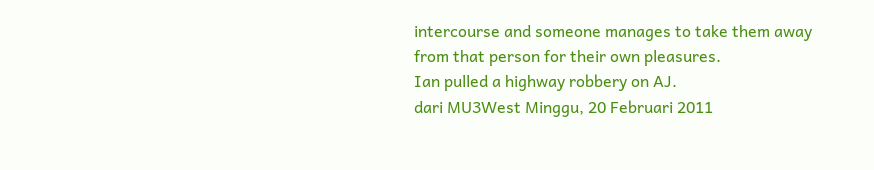intercourse and someone manages to take them away from that person for their own pleasures.
Ian pulled a highway robbery on AJ.
dari MU3West Minggu, 20 Februari 2011